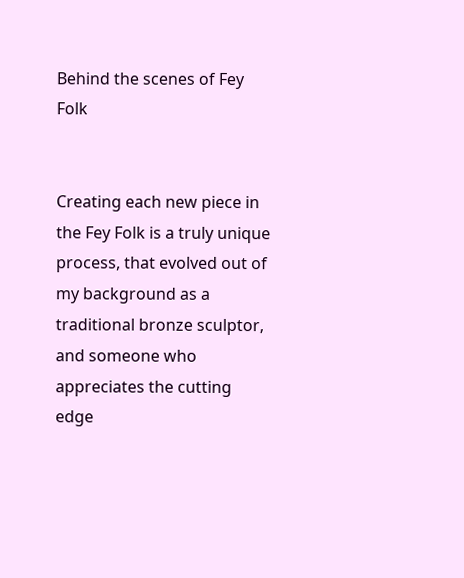Behind the scenes of Fey Folk


Creating each new piece in the Fey Folk is a truly unique process, that evolved out of my background as a traditional bronze sculptor, and someone who appreciates the cutting edge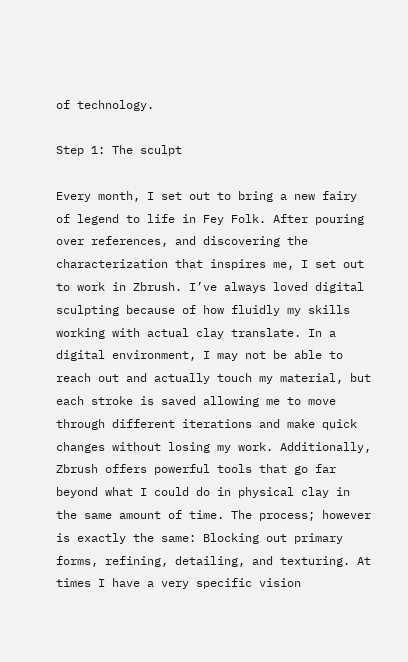of technology.

Step 1: The sculpt

Every month, I set out to bring a new fairy of legend to life in Fey Folk. After pouring over references, and discovering the characterization that inspires me, I set out to work in Zbrush. I’ve always loved digital sculpting because of how fluidly my skills working with actual clay translate. In a digital environment, I may not be able to reach out and actually touch my material, but each stroke is saved allowing me to move through different iterations and make quick changes without losing my work. Additionally, Zbrush offers powerful tools that go far beyond what I could do in physical clay in the same amount of time. The process; however is exactly the same: Blocking out primary forms, refining, detailing, and texturing. At times I have a very specific vision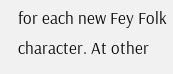for each new Fey Folk character. At other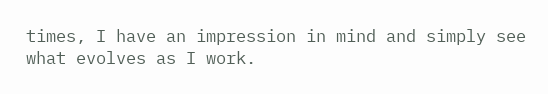times, I have an impression in mind and simply see what evolves as I work.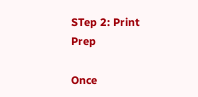STep 2: Print Prep

Once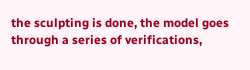the sculpting is done, the model goes through a series of verifications,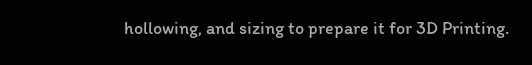hollowing, and sizing to prepare it for 3D Printing.